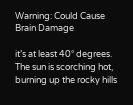Warning: Could Cause Brain Damage

it’s at least 40° degrees. The sun is scorching hot, burning up the rocky hills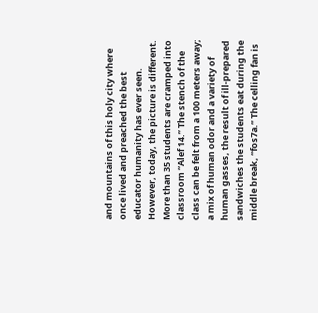and mountains of this holy city where once lived and preached the best educator humanity has ever seen. However, today, the picture is different. More than 35 students are cramped into classroom “Alef 14.” The stench of the class can be felt from a 100 meters away; a mix of human odor and a variety of human gasses, the result of ill-prepared sandwiches the students eat during the middle break, “fos7a.” The celling fan is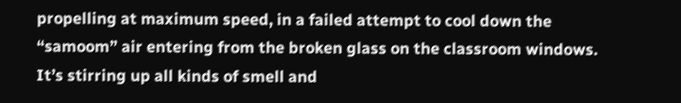propelling at maximum speed, in a failed attempt to cool down the “samoom” air entering from the broken glass on the classroom windows. It’s stirring up all kinds of smell and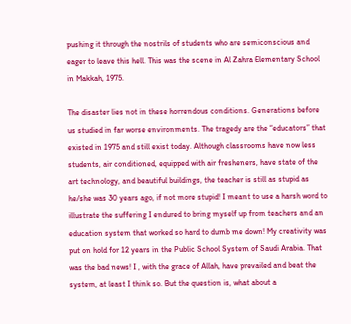pushing it through the nostrils of students who are semiconscious and eager to leave this hell. This was the scene in Al Zahra Elementary School in Makkah, 1975.

The disaster lies not in these horrendous conditions. Generations before us studied in far worse environments. The tragedy are the “educators” that existed in 1975 and still exist today. Although classrooms have now less students, air conditioned, equipped with air fresheners, have state of the art technology, and beautiful buildings, the teacher is still as stupid as he/she was 30 years ago, if not more stupid! I meant to use a harsh word to illustrate the suffering I endured to bring myself up from teachers and an education system that worked so hard to dumb me down! My creativity was put on hold for 12 years in the Public School System of Saudi Arabia. That was the bad news! I , with the grace of Allah, have prevailed and beat the system, at least I think so. But the question is, what about a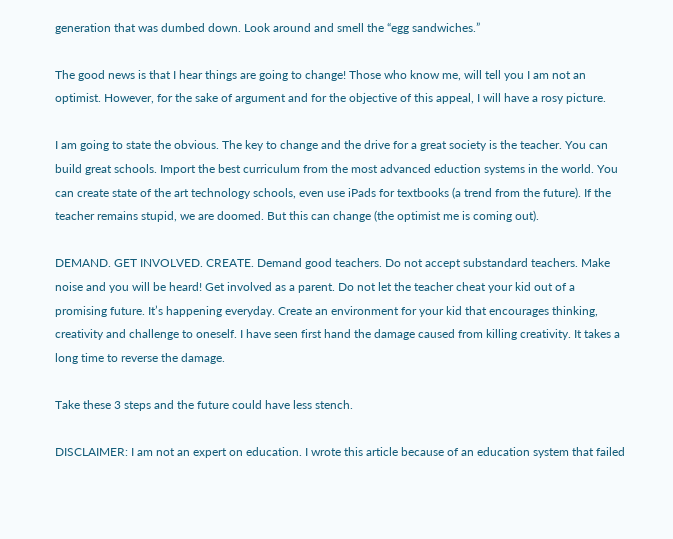generation that was dumbed down. Look around and smell the “egg sandwiches.”

The good news is that I hear things are going to change! Those who know me, will tell you I am not an optimist. However, for the sake of argument and for the objective of this appeal, I will have a rosy picture.

I am going to state the obvious. The key to change and the drive for a great society is the teacher. You can build great schools. Import the best curriculum from the most advanced eduction systems in the world. You can create state of the art technology schools, even use iPads for textbooks (a trend from the future). If the teacher remains stupid, we are doomed. But this can change (the optimist me is coming out).

DEMAND. GET INVOLVED. CREATE. Demand good teachers. Do not accept substandard teachers. Make noise and you will be heard! Get involved as a parent. Do not let the teacher cheat your kid out of a promising future. It’s happening everyday. Create an environment for your kid that encourages thinking, creativity and challenge to oneself. I have seen first hand the damage caused from killing creativity. It takes a long time to reverse the damage.

Take these 3 steps and the future could have less stench.

DISCLAIMER: I am not an expert on education. I wrote this article because of an education system that failed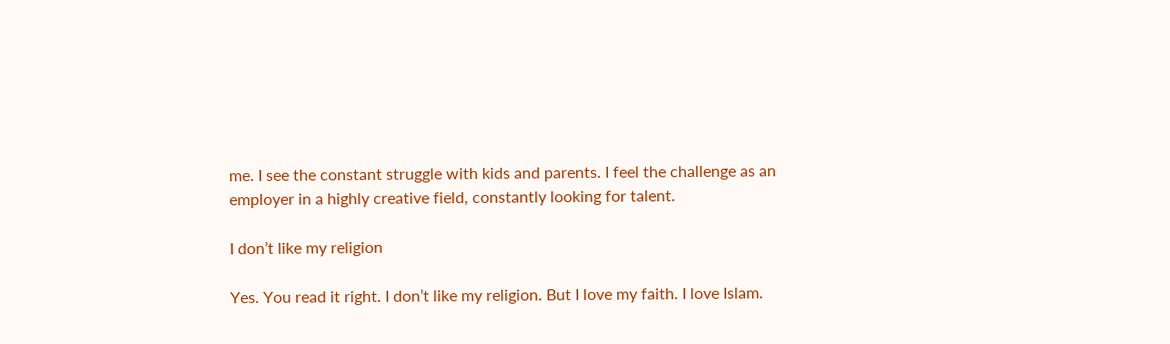me. I see the constant struggle with kids and parents. I feel the challenge as an employer in a highly creative field, constantly looking for talent.

I don’t like my religion

Yes. You read it right. I don’t like my religion. But I love my faith. I love Islam.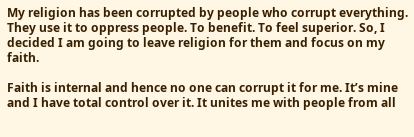My religion has been corrupted by people who corrupt everything. They use it to oppress people. To benefit. To feel superior. So, I decided I am going to leave religion for them and focus on my faith.

Faith is internal and hence no one can corrupt it for me. It’s mine and I have total control over it. It unites me with people from all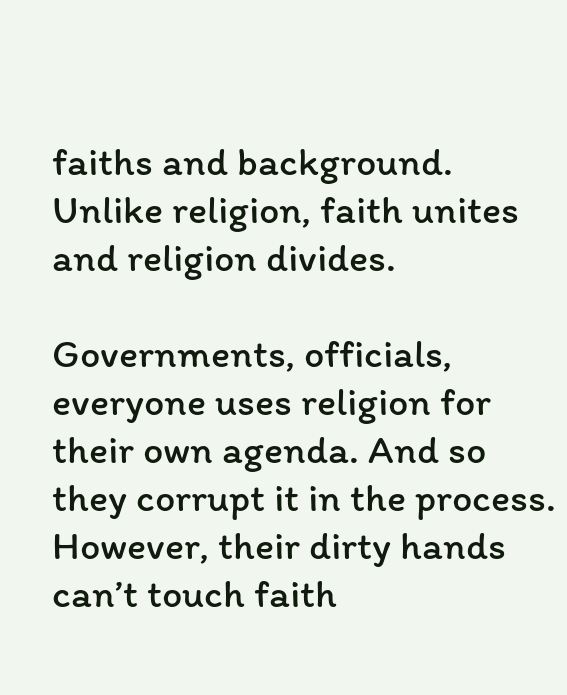faiths and background. Unlike religion, faith unites and religion divides.

Governments, officials, everyone uses religion for their own agenda. And so they corrupt it in the process. However, their dirty hands can’t touch faith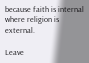because faith is internal where religion is external.

Leave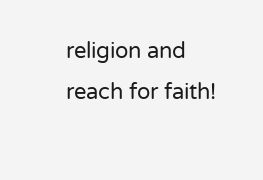religion and reach for faith!